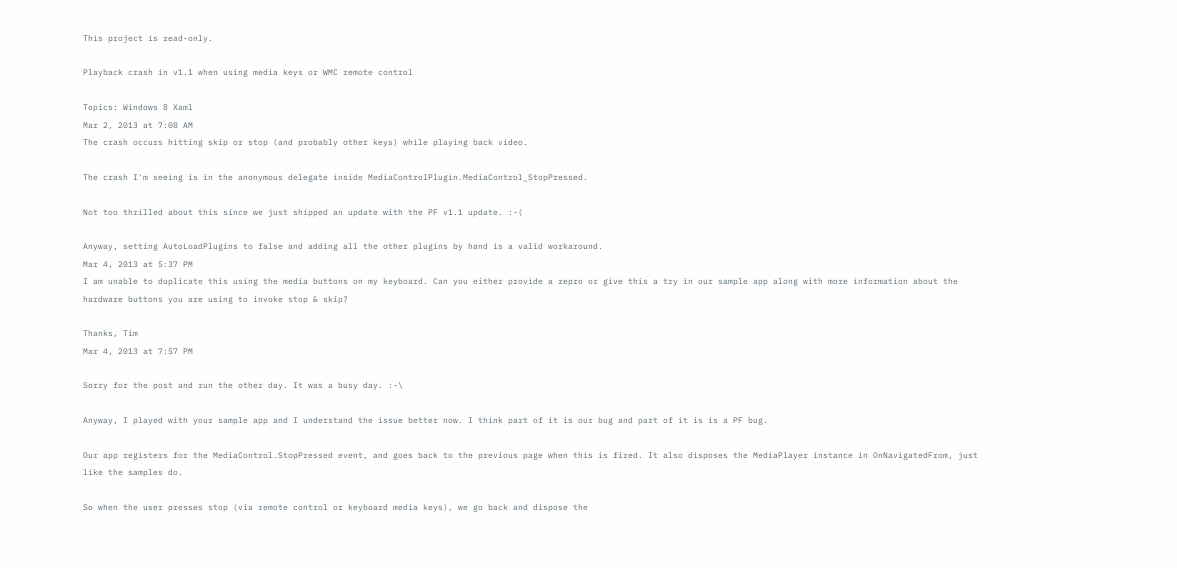This project is read-only.

Playback crash in v1.1 when using media keys or WMC remote control

Topics: Windows 8 Xaml
Mar 2, 2013 at 7:08 AM
The crash occurs hitting skip or stop (and probably other keys) while playing back video.

The crash I'm seeing is in the anonymous delegate inside MediaControlPlugin.MediaControl_StopPressed.

Not too thrilled about this since we just shipped an update with the PF v1.1 update. :-(

Anyway, setting AutoLoadPlugins to false and adding all the other plugins by hand is a valid workaround.
Mar 4, 2013 at 5:37 PM
I am unable to duplicate this using the media buttons on my keyboard. Can you either provide a repro or give this a try in our sample app along with more information about the hardware buttons you are using to invoke stop & skip?

Thanks, Tim
Mar 4, 2013 at 7:57 PM

Sorry for the post and run the other day. It was a busy day. :-\

Anyway, I played with your sample app and I understand the issue better now. I think part of it is our bug and part of it is is a PF bug.

Our app registers for the MediaControl.StopPressed event, and goes back to the previous page when this is fired. It also disposes the MediaPlayer instance in OnNavigatedFrom, just like the samples do.

So when the user presses stop (via remote control or keyboard media keys), we go back and dispose the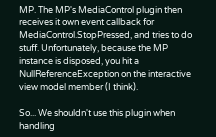MP. The MP's MediaControl plugin then receives it own event callback for MediaControl.StopPressed, and tries to do stuff. Unfortunately, because the MP instance is disposed, you hit a NullReferenceException on the interactive view model member (I think).

So... We shouldn't use this plugin when handling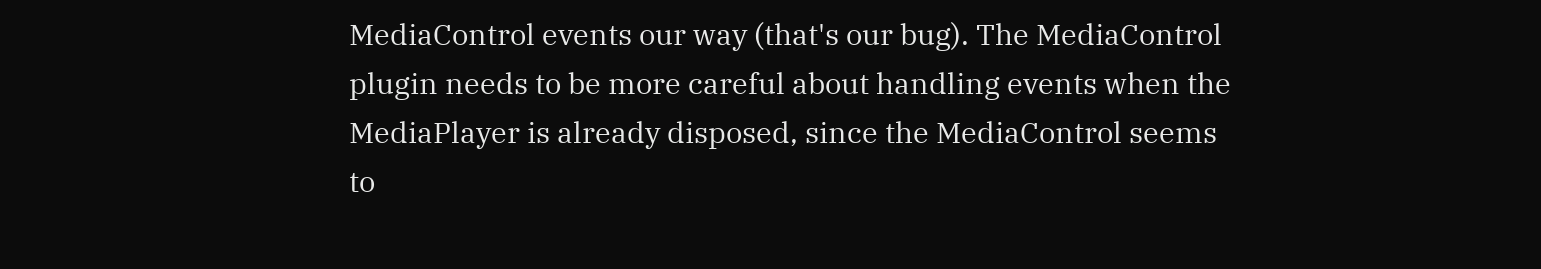MediaControl events our way (that's our bug). The MediaControl plugin needs to be more careful about handling events when the MediaPlayer is already disposed, since the MediaControl seems to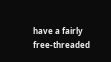have a fairly free-threaded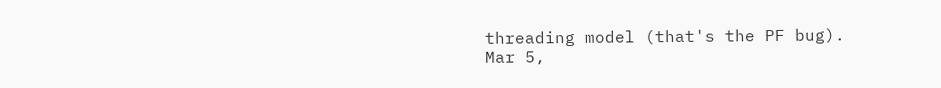threading model (that's the PF bug).
Mar 5,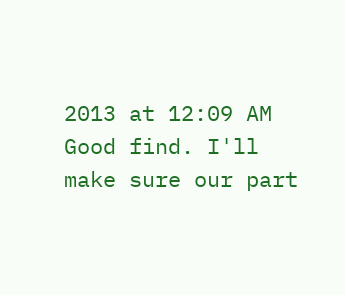2013 at 12:09 AM
Good find. I'll make sure our part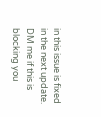in this issue is fixed in the next update. DM me if this is blocking you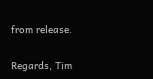from release.

Regards, Tim